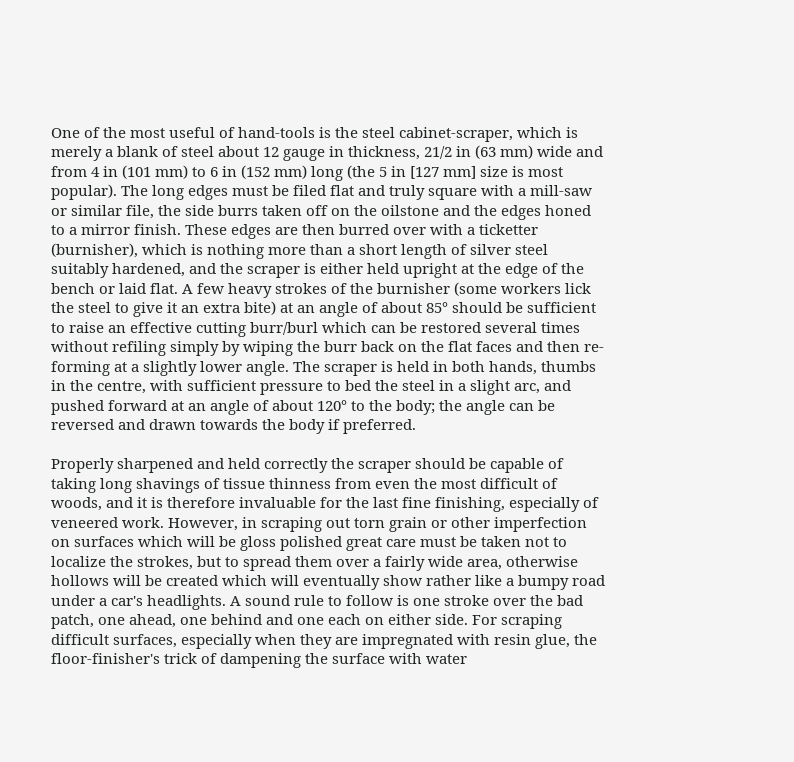One of the most useful of hand-tools is the steel cabinet-scraper, which is merely a blank of steel about 12 gauge in thickness, 21/2 in (63 mm) wide and from 4 in (101 mm) to 6 in (152 mm) long (the 5 in [127 mm] size is most popular). The long edges must be filed flat and truly square with a mill-saw or similar file, the side burrs taken off on the oilstone and the edges honed to a mirror finish. These edges are then burred over with a ticketter (burnisher), which is nothing more than a short length of silver steel suitably hardened, and the scraper is either held upright at the edge of the bench or laid flat. A few heavy strokes of the burnisher (some workers lick the steel to give it an extra bite) at an angle of about 85° should be sufficient to raise an effective cutting burr/burl which can be restored several times without refiling simply by wiping the burr back on the flat faces and then re-forming at a slightly lower angle. The scraper is held in both hands, thumbs in the centre, with sufficient pressure to bed the steel in a slight arc, and pushed forward at an angle of about 120° to the body; the angle can be reversed and drawn towards the body if preferred.

Properly sharpened and held correctly the scraper should be capable of taking long shavings of tissue thinness from even the most difficult of woods, and it is therefore invaluable for the last fine finishing, especially of veneered work. However, in scraping out torn grain or other imperfection on surfaces which will be gloss polished great care must be taken not to localize the strokes, but to spread them over a fairly wide area, otherwise hollows will be created which will eventually show rather like a bumpy road under a car's headlights. A sound rule to follow is one stroke over the bad patch, one ahead, one behind and one each on either side. For scraping difficult surfaces, especially when they are impregnated with resin glue, the floor-finisher's trick of dampening the surface with water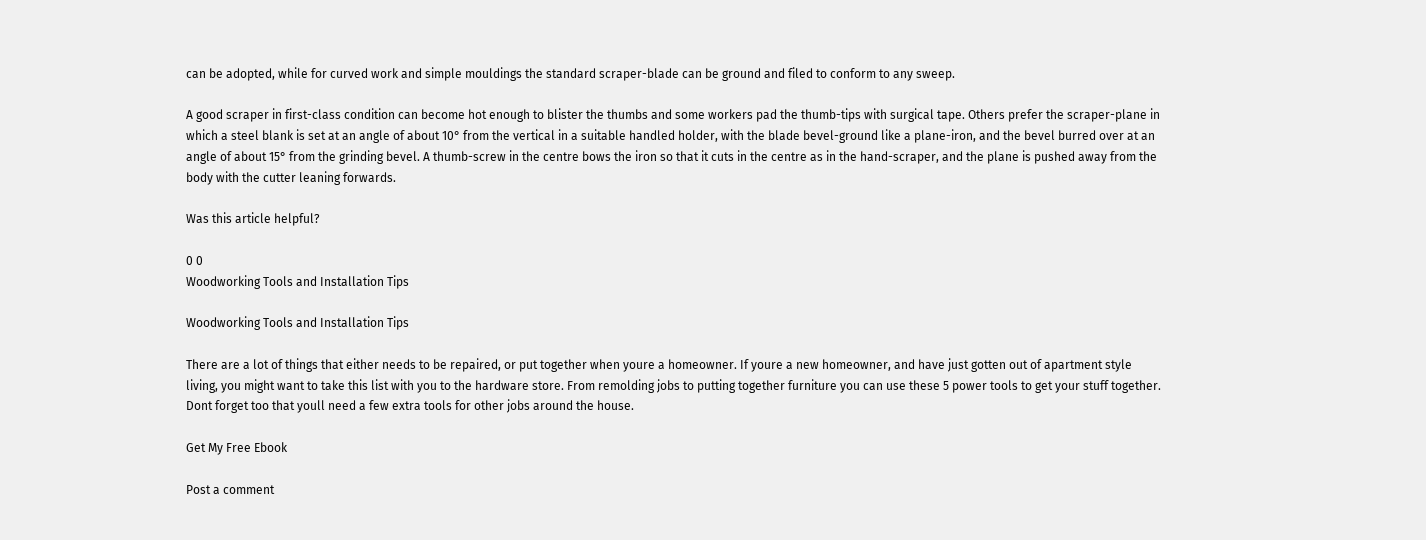can be adopted, while for curved work and simple mouldings the standard scraper-blade can be ground and filed to conform to any sweep.

A good scraper in first-class condition can become hot enough to blister the thumbs and some workers pad the thumb-tips with surgical tape. Others prefer the scraper-plane in which a steel blank is set at an angle of about 10° from the vertical in a suitable handled holder, with the blade bevel-ground like a plane-iron, and the bevel burred over at an angle of about 15° from the grinding bevel. A thumb-screw in the centre bows the iron so that it cuts in the centre as in the hand-scraper, and the plane is pushed away from the body with the cutter leaning forwards.

Was this article helpful?

0 0
Woodworking Tools and Installation Tips

Woodworking Tools and Installation Tips

There are a lot of things that either needs to be repaired, or put together when youre a homeowner. If youre a new homeowner, and have just gotten out of apartment style living, you might want to take this list with you to the hardware store. From remolding jobs to putting together furniture you can use these 5 power tools to get your stuff together. Dont forget too that youll need a few extra tools for other jobs around the house.

Get My Free Ebook

Post a comment